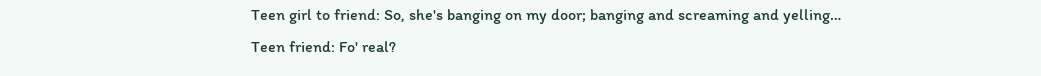Teen girl to friend: So, she's banging on my door; banging and screaming and yelling…
Teen friend: Fo' real?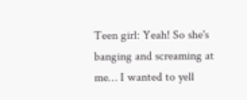Teen girl: Yeah! So she's banging and screaming at me… I wanted to yell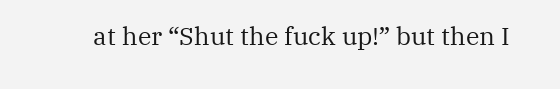at her “Shut the fuck up!” but then I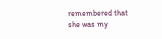remembered that she was my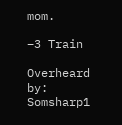mom.

–3 Train

Overheard by: Somsharp1